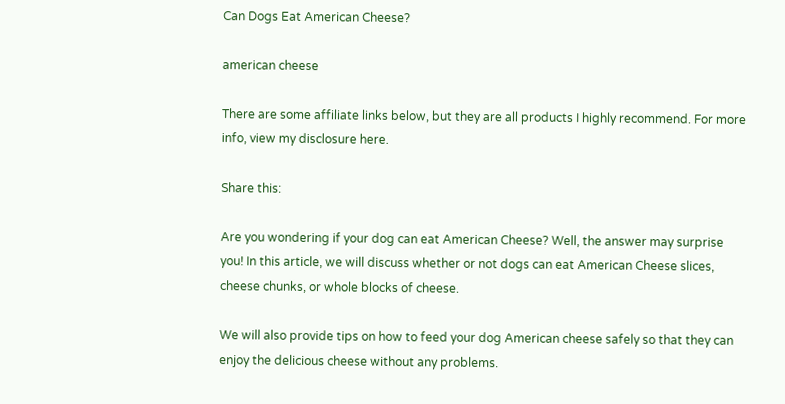Can Dogs Eat American Cheese?

american cheese

There are some affiliate links below, but they are all products I highly recommend. For more info, view my disclosure here.

Share this:

Are you wondering if your dog can eat American Cheese? Well, the answer may surprise you! In this article, we will discuss whether or not dogs can eat American Cheese slices, cheese chunks, or whole blocks of cheese.

We will also provide tips on how to feed your dog American cheese safely so that they can enjoy the delicious cheese without any problems.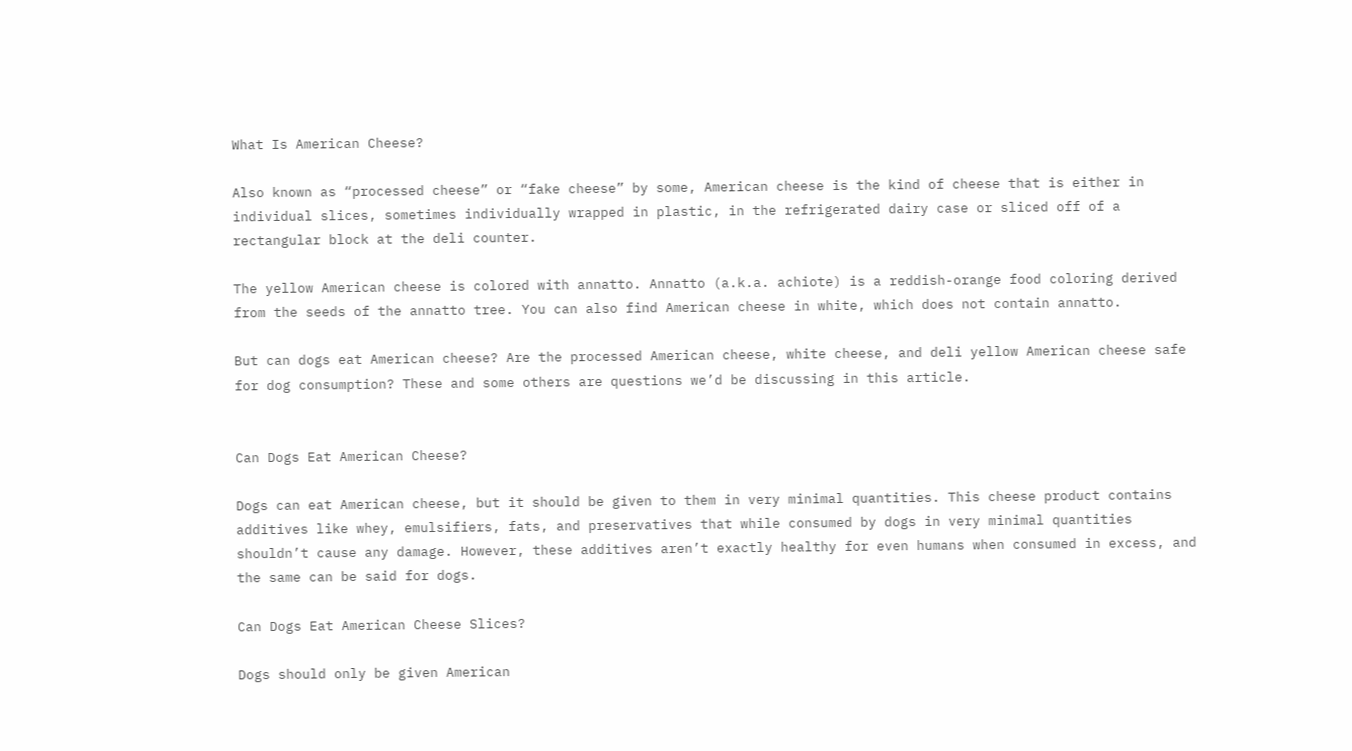What Is American Cheese?

Also known as “processed cheese” or “fake cheese” by some, American cheese is the kind of cheese that is either in individual slices, sometimes individually wrapped in plastic, in the refrigerated dairy case or sliced off of a rectangular block at the deli counter.

The yellow American cheese is colored with annatto. Annatto (a.k.a. achiote) is a reddish-orange food coloring derived from the seeds of the annatto tree. You can also find American cheese in white, which does not contain annatto.

But can dogs eat American cheese? Are the processed American cheese, white cheese, and deli yellow American cheese safe for dog consumption? These and some others are questions we’d be discussing in this article.


Can Dogs Eat American Cheese?

Dogs can eat American cheese, but it should be given to them in very minimal quantities. This cheese product contains additives like whey, emulsifiers, fats, and preservatives that while consumed by dogs in very minimal quantities shouldn’t cause any damage. However, these additives aren’t exactly healthy for even humans when consumed in excess, and the same can be said for dogs.

Can Dogs Eat American Cheese Slices?

Dogs should only be given American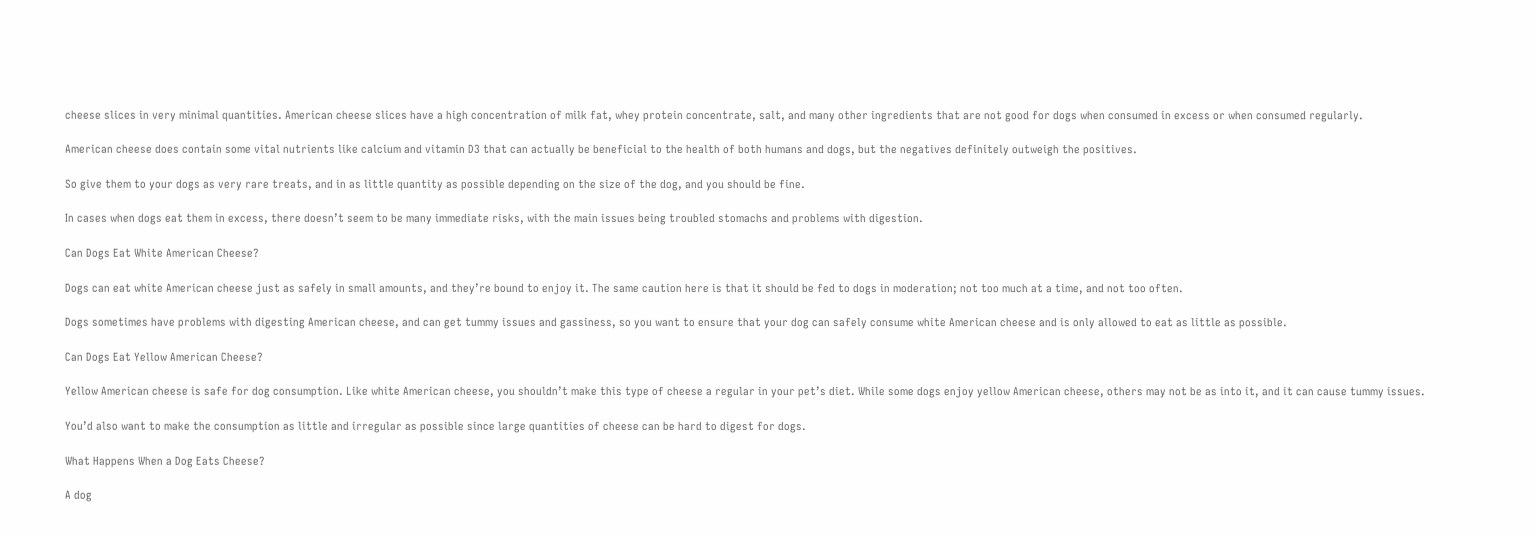cheese slices in very minimal quantities. American cheese slices have a high concentration of milk fat, whey protein concentrate, salt, and many other ingredients that are not good for dogs when consumed in excess or when consumed regularly.

American cheese does contain some vital nutrients like calcium and vitamin D3 that can actually be beneficial to the health of both humans and dogs, but the negatives definitely outweigh the positives.

So give them to your dogs as very rare treats, and in as little quantity as possible depending on the size of the dog, and you should be fine.

In cases when dogs eat them in excess, there doesn’t seem to be many immediate risks, with the main issues being troubled stomachs and problems with digestion.

Can Dogs Eat White American Cheese?

Dogs can eat white American cheese just as safely in small amounts, and they’re bound to enjoy it. The same caution here is that it should be fed to dogs in moderation; not too much at a time, and not too often.

Dogs sometimes have problems with digesting American cheese, and can get tummy issues and gassiness, so you want to ensure that your dog can safely consume white American cheese and is only allowed to eat as little as possible.

Can Dogs Eat Yellow American Cheese?

Yellow American cheese is safe for dog consumption. Like white American cheese, you shouldn’t make this type of cheese a regular in your pet’s diet. While some dogs enjoy yellow American cheese, others may not be as into it, and it can cause tummy issues.

You’d also want to make the consumption as little and irregular as possible since large quantities of cheese can be hard to digest for dogs.

What Happens When a Dog Eats Cheese?

A dog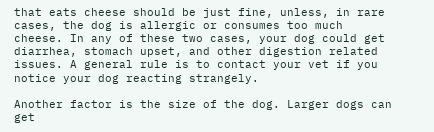that eats cheese should be just fine, unless, in rare cases, the dog is allergic or consumes too much cheese. In any of these two cases, your dog could get diarrhea, stomach upset, and other digestion related issues. A general rule is to contact your vet if you notice your dog reacting strangely.

Another factor is the size of the dog. Larger dogs can get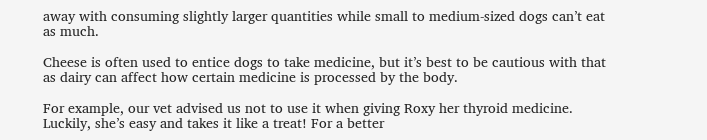away with consuming slightly larger quantities while small to medium-sized dogs can’t eat as much.

Cheese is often used to entice dogs to take medicine, but it’s best to be cautious with that as dairy can affect how certain medicine is processed by the body.

For example, our vet advised us not to use it when giving Roxy her thyroid medicine. Luckily, she’s easy and takes it like a treat! For a better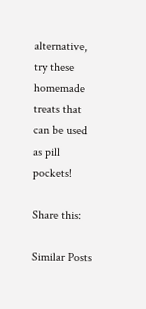alternative, try these homemade treats that can be used as pill pockets!

Share this:

Similar Posts